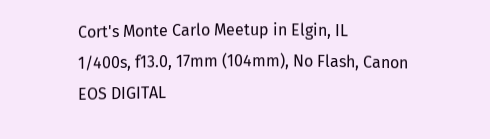Cort's Monte Carlo Meetup in Elgin, IL
1/400s, f13.0, 17mm (104mm), No Flash, Canon EOS DIGITAL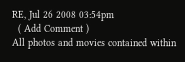RE, Jul 26 2008 03:54pm
  ( Add Comment )
All photos and movies contained within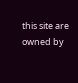this site are owned by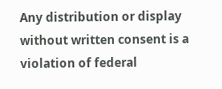Any distribution or display without written consent is a violation of federal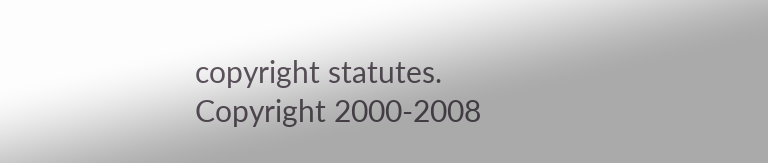copyright statutes.
Copyright 2000-2008